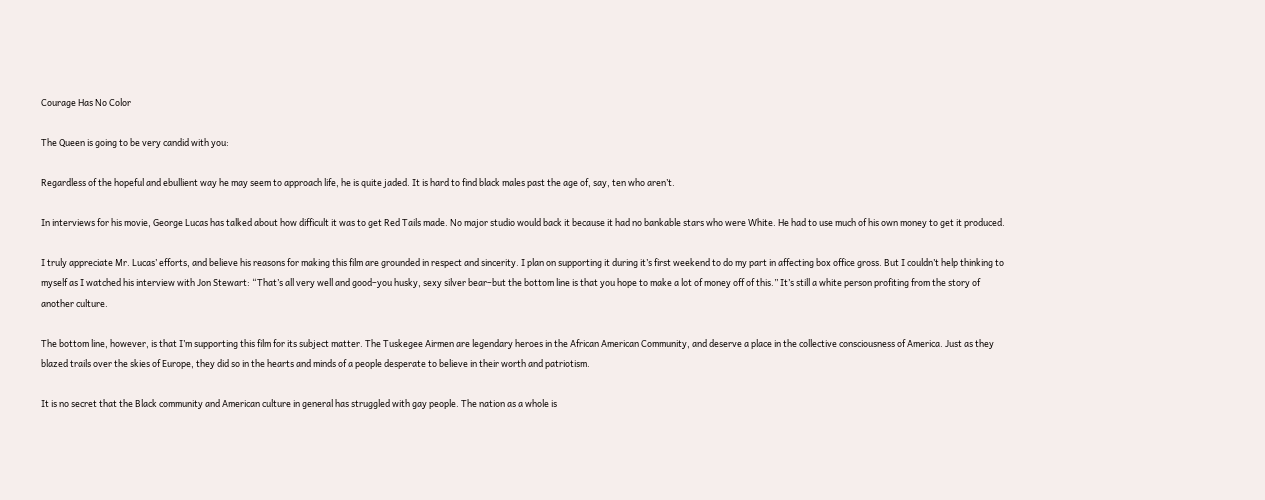Courage Has No Color

The Queen is going to be very candid with you:

Regardless of the hopeful and ebullient way he may seem to approach life, he is quite jaded. It is hard to find black males past the age of, say, ten who aren’t.

In interviews for his movie, George Lucas has talked about how difficult it was to get Red Tails made. No major studio would back it because it had no bankable stars who were White. He had to use much of his own money to get it produced.

I truly appreciate Mr. Lucas’ efforts, and believe his reasons for making this film are grounded in respect and sincerity. I plan on supporting it during it’s first weekend to do my part in affecting box office gross. But I couldn’t help thinking to myself as I watched his interview with Jon Stewart: “That’s all very well and good–you husky, sexy silver bear–but the bottom line is that you hope to make a lot of money off of this.” It’s still a white person profiting from the story of another culture.

The bottom line, however, is that I’m supporting this film for its subject matter. The Tuskegee Airmen are legendary heroes in the African American Community, and deserve a place in the collective consciousness of America. Just as they blazed trails over the skies of Europe, they did so in the hearts and minds of a people desperate to believe in their worth and patriotism.

It is no secret that the Black community and American culture in general has struggled with gay people. The nation as a whole is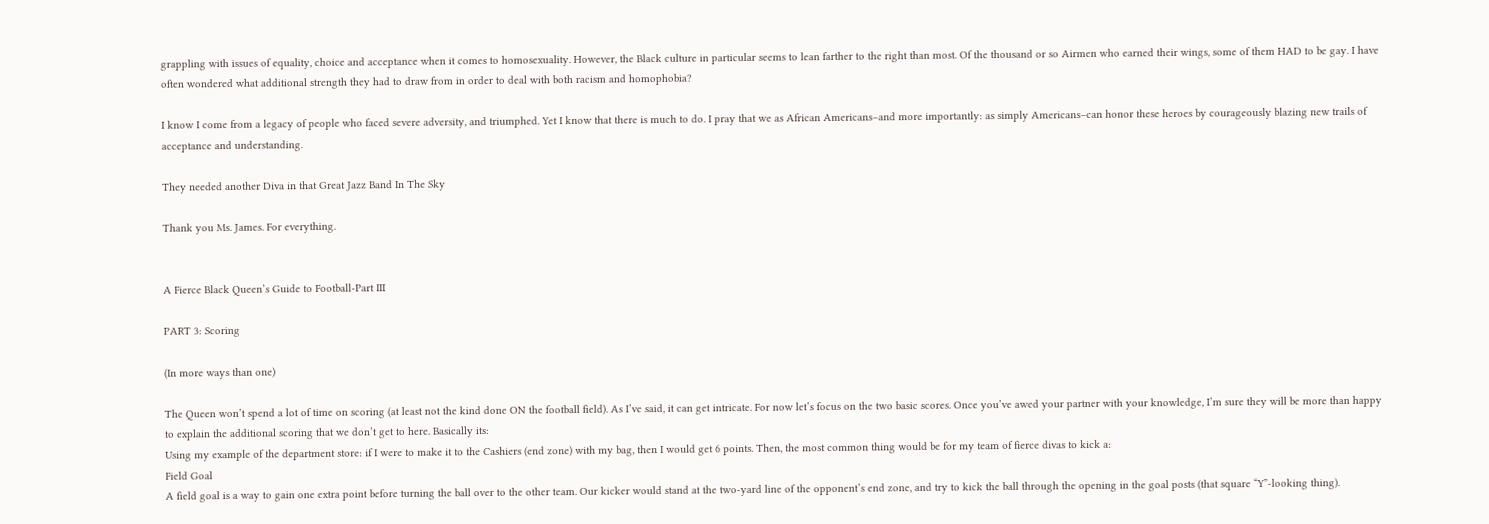grappling with issues of equality, choice and acceptance when it comes to homosexuality. However, the Black culture in particular seems to lean farther to the right than most. Of the thousand or so Airmen who earned their wings, some of them HAD to be gay. I have often wondered what additional strength they had to draw from in order to deal with both racism and homophobia?

I know I come from a legacy of people who faced severe adversity, and triumphed. Yet I know that there is much to do. I pray that we as African Americans–and more importantly: as simply Americans–can honor these heroes by courageously blazing new trails of acceptance and understanding.

They needed another Diva in that Great Jazz Band In The Sky

Thank you Ms. James. For everything.


A Fierce Black Queen’s Guide to Football-Part III

PART 3: Scoring

(In more ways than one)

The Queen won’t spend a lot of time on scoring (at least not the kind done ON the football field). As I’ve said, it can get intricate. For now let’s focus on the two basic scores. Once you’ve awed your partner with your knowledge, I’m sure they will be more than happy to explain the additional scoring that we don’t get to here. Basically its:
Using my example of the department store: if I were to make it to the Cashiers (end zone) with my bag, then I would get 6 points. Then, the most common thing would be for my team of fierce divas to kick a:
Field Goal
A field goal is a way to gain one extra point before turning the ball over to the other team. Our kicker would stand at the two-yard line of the opponent’s end zone, and try to kick the ball through the opening in the goal posts (that square “Y”-looking thing).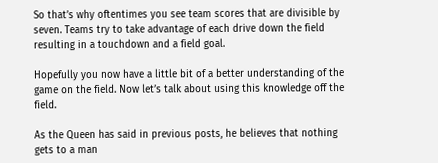So that’s why oftentimes you see team scores that are divisible by seven. Teams try to take advantage of each drive down the field resulting in a touchdown and a field goal.

Hopefully you now have a little bit of a better understanding of the game on the field. Now let’s talk about using this knowledge off the field.

As the Queen has said in previous posts, he believes that nothing gets to a man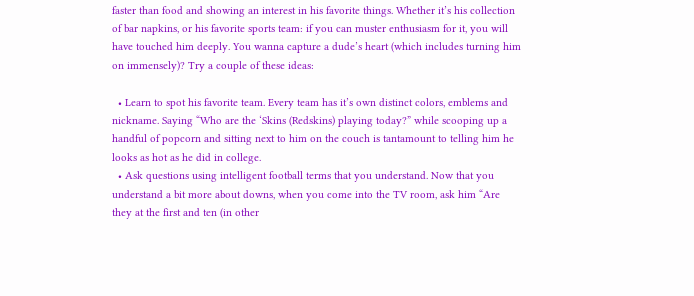faster than food and showing an interest in his favorite things. Whether it’s his collection of bar napkins, or his favorite sports team: if you can muster enthusiasm for it, you will have touched him deeply. You wanna capture a dude’s heart (which includes turning him on immensely)? Try a couple of these ideas:

  • Learn to spot his favorite team. Every team has it’s own distinct colors, emblems and nickname. Saying “Who are the ‘Skins (Redskins) playing today?” while scooping up a handful of popcorn and sitting next to him on the couch is tantamount to telling him he looks as hot as he did in college.
  • Ask questions using intelligent football terms that you understand. Now that you understand a bit more about downs, when you come into the TV room, ask him “Are they at the first and ten (in other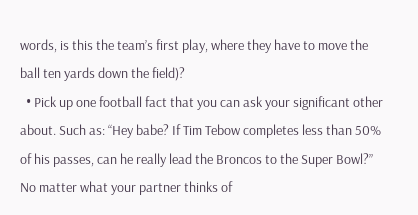words, is this the team’s first play, where they have to move the ball ten yards down the field)?
  • Pick up one football fact that you can ask your significant other about. Such as: “Hey babe? If Tim Tebow completes less than 50% of his passes, can he really lead the Broncos to the Super Bowl?” No matter what your partner thinks of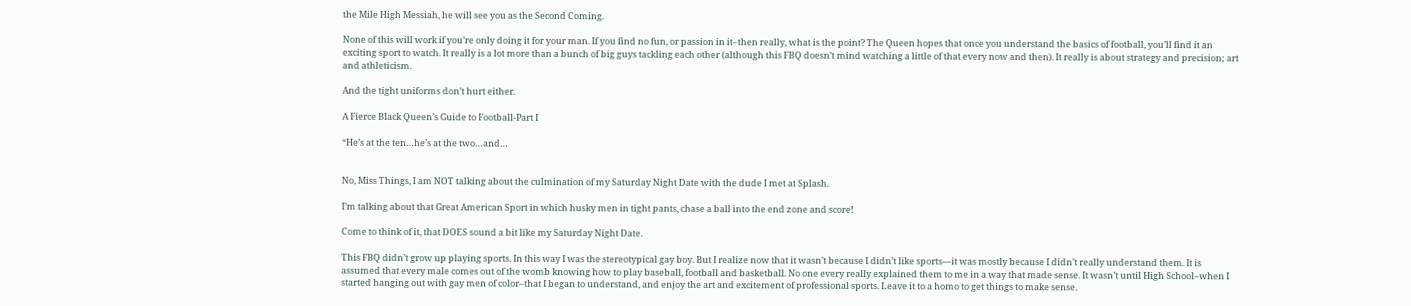the Mile High Messiah, he will see you as the Second Coming.

None of this will work if you’re only doing it for your man. If you find no fun, or passion in it–then really, what is the point? The Queen hopes that once you understand the basics of football, you’ll find it an exciting sport to watch. It really is a lot more than a bunch of big guys tackling each other (although this FBQ doesn’t mind watching a little of that every now and then). It really is about strategy and precision; art and athleticism.

And the tight uniforms don’t hurt either.

A Fierce Black Queen’s Guide to Football-Part I

“He’s at the ten…he’s at the two…and…


No, Miss Things, I am NOT talking about the culmination of my Saturday Night Date with the dude I met at Splash.

I’m talking about that Great American Sport in which husky men in tight pants, chase a ball into the end zone and score!

Come to think of it, that DOES sound a bit like my Saturday Night Date.

This FBQ didn’t grow up playing sports. In this way I was the stereotypical gay boy. But I realize now that it wasn’t because I didn’t like sports—it was mostly because I didn’t really understand them. It is assumed that every male comes out of the womb knowing how to play baseball, football and basketball. No one every really explained them to me in a way that made sense. It wasn’t until High School–when I started hanging out with gay men of color–that I began to understand, and enjoy the art and excitement of professional sports. Leave it to a homo to get things to make sense.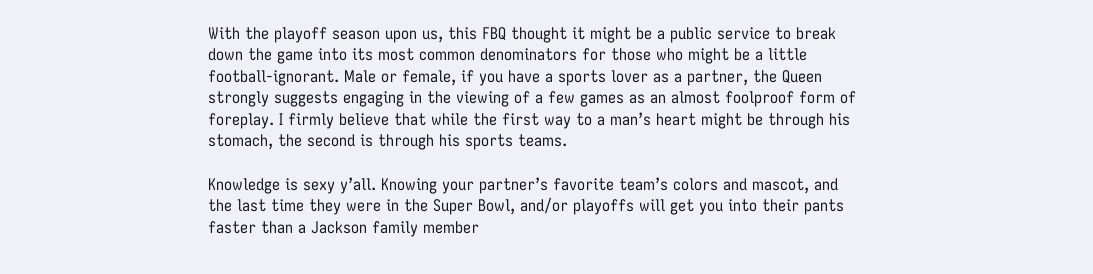With the playoff season upon us, this FBQ thought it might be a public service to break down the game into its most common denominators for those who might be a little football-ignorant. Male or female, if you have a sports lover as a partner, the Queen strongly suggests engaging in the viewing of a few games as an almost foolproof form of foreplay. I firmly believe that while the first way to a man’s heart might be through his stomach, the second is through his sports teams.

Knowledge is sexy y’all. Knowing your partner’s favorite team’s colors and mascot, and the last time they were in the Super Bowl, and/or playoffs will get you into their pants faster than a Jackson family member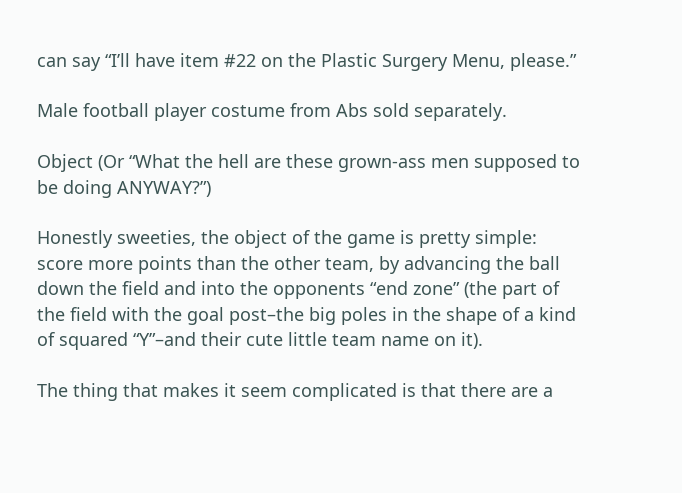can say “I’ll have item #22 on the Plastic Surgery Menu, please.”

Male football player costume from Abs sold separately.

Object (Or “What the hell are these grown-ass men supposed to be doing ANYWAY?”)

Honestly sweeties, the object of the game is pretty simple: score more points than the other team, by advancing the ball down the field and into the opponents “end zone” (the part of the field with the goal post–the big poles in the shape of a kind of squared “Y”–and their cute little team name on it).

The thing that makes it seem complicated is that there are a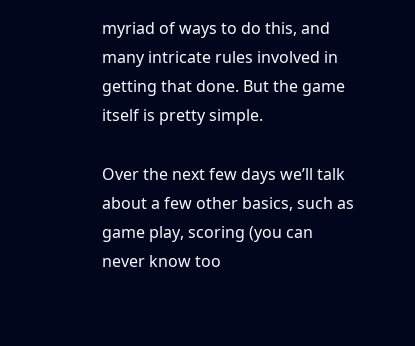myriad of ways to do this, and many intricate rules involved in getting that done. But the game itself is pretty simple.

Over the next few days we’ll talk about a few other basics, such as game play, scoring (you can never know too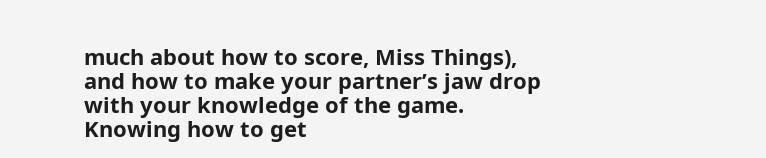much about how to score, Miss Things), and how to make your partner’s jaw drop with your knowledge of the game. Knowing how to get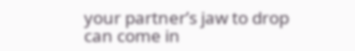your partner’s jaw to drop can come in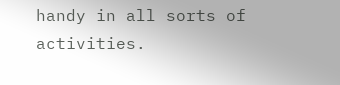handy in all sorts of activities.